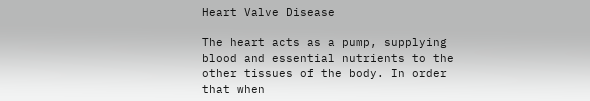Heart Valve Disease

The heart acts as a pump, supplying blood and essential nutrients to the other tissues of the body. In order that when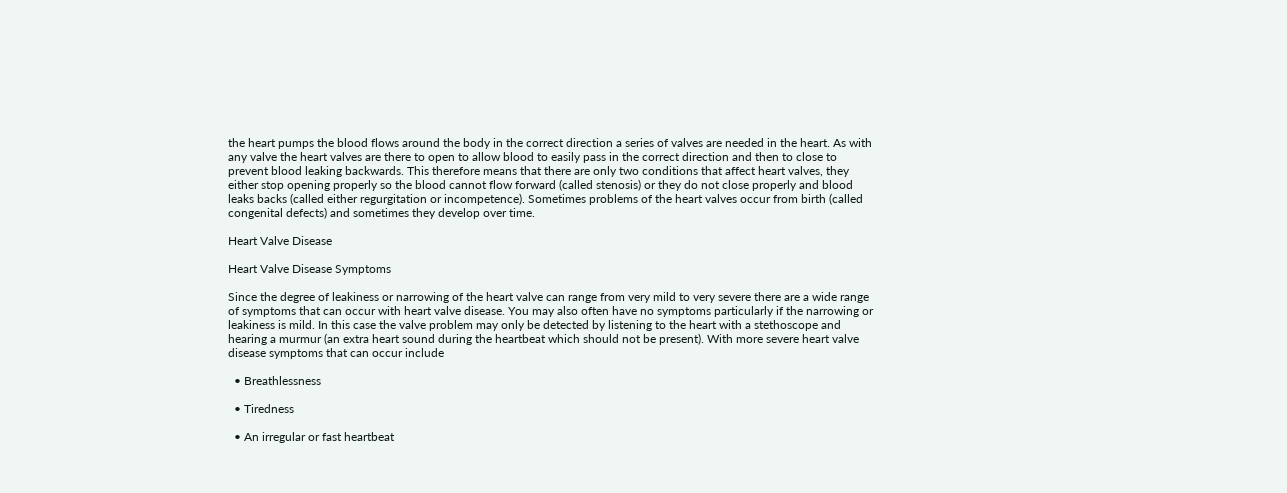the heart pumps the blood flows around the body in the correct direction a series of valves are needed in the heart. As with any valve the heart valves are there to open to allow blood to easily pass in the correct direction and then to close to prevent blood leaking backwards. This therefore means that there are only two conditions that affect heart valves, they either stop opening properly so the blood cannot flow forward (called stenosis) or they do not close properly and blood leaks backs (called either regurgitation or incompetence). Sometimes problems of the heart valves occur from birth (called congenital defects) and sometimes they develop over time.

Heart Valve Disease

Heart Valve Disease Symptoms

Since the degree of leakiness or narrowing of the heart valve can range from very mild to very severe there are a wide range of symptoms that can occur with heart valve disease. You may also often have no symptoms particularly if the narrowing or leakiness is mild. In this case the valve problem may only be detected by listening to the heart with a stethoscope and hearing a murmur (an extra heart sound during the heartbeat which should not be present). With more severe heart valve disease symptoms that can occur include

  • Breathlessness

  • Tiredness

  • An irregular or fast heartbeat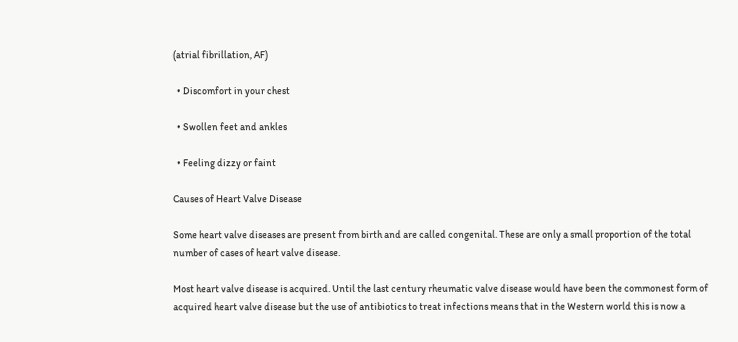(atrial fibrillation, AF)

  • Discomfort in your chest

  • Swollen feet and ankles

  • Feeling dizzy or faint

Causes of Heart Valve Disease

Some heart valve diseases are present from birth and are called congenital. These are only a small proportion of the total number of cases of heart valve disease.

Most heart valve disease is acquired. Until the last century rheumatic valve disease would have been the commonest form of acquired heart valve disease but the use of antibiotics to treat infections means that in the Western world this is now a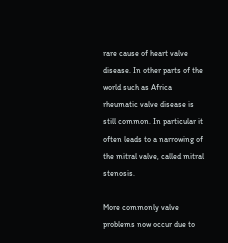rare cause of heart valve disease. In other parts of the world such as Africa rheumatic valve disease is still common. In particular it often leads to a narrowing of the mitral valve, called mitral stenosis.

More commonly valve problems now occur due to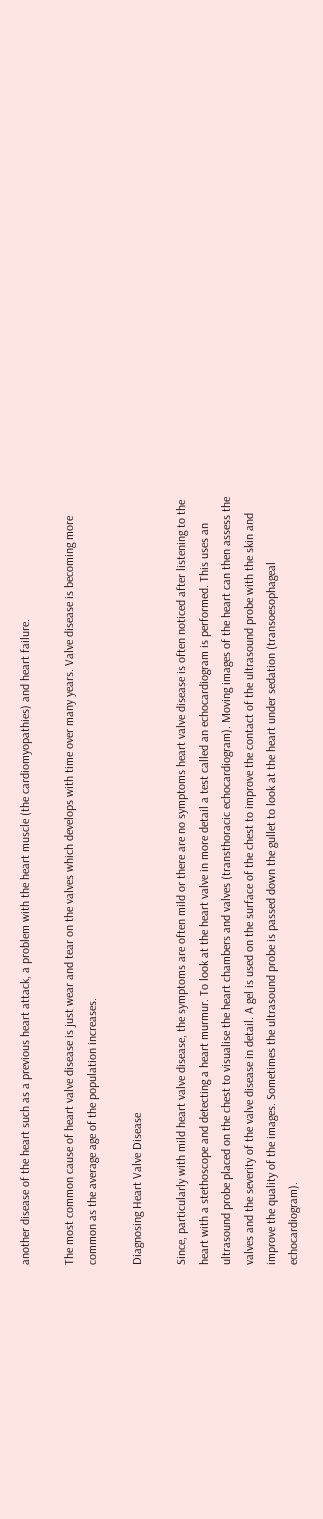another disease of the heart such as a previous heart attack, a problem with the heart muscle (the cardiomyopathies) and heart failure.

The most common cause of heart valve disease is just wear and tear on the valves which develops with time over many years. Valve disease is becoming more common as the average age of the population increases.

Diagnosing Heart Valve Disease

Since, particularly with mild heart valve disease, the symptoms are often mild or there are no symptoms heart valve disease is often noticed after listening to the heart with a stethoscope and detecting a heart murmur. To look at the heart valve in more detail a test called an echocardiogram is performed. This uses an ultrasound probe placed on the chest to visualise the heart chambers and valves (transthoracic echocardiogram). Moving images of the heart can then assess the valves and the severity of the valve disease in detail. A gel is used on the surface of the chest to improve the contact of the ultrasound probe with the skin and improve the quality of the images. Sometimes the ultrasound probe is passed down the gullet to look at the heart under sedation (transoesophageal echocardiogram).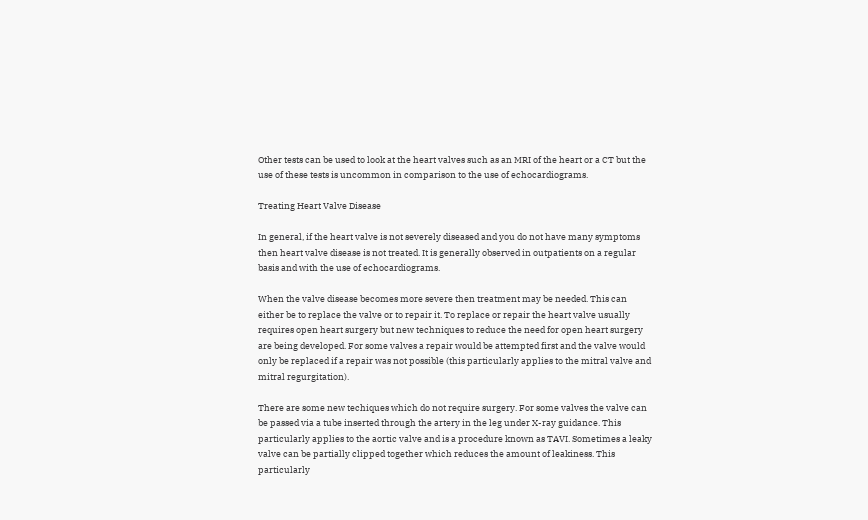Other tests can be used to look at the heart valves such as an MRI of the heart or a CT but the use of these tests is uncommon in comparison to the use of echocardiograms.

Treating Heart Valve Disease

In general, if the heart valve is not severely diseased and you do not have many symptoms then heart valve disease is not treated. It is generally observed in outpatients on a regular basis and with the use of echocardiograms.

When the valve disease becomes more severe then treatment may be needed. This can either be to replace the valve or to repair it. To replace or repair the heart valve usually requires open heart surgery but new techniques to reduce the need for open heart surgery are being developed. For some valves a repair would be attempted first and the valve would only be replaced if a repair was not possible (this particularly applies to the mitral valve and mitral regurgitation).

There are some new techiques which do not require surgery. For some valves the valve can be passed via a tube inserted through the artery in the leg under X-ray guidance. This particularly applies to the aortic valve and is a procedure known as TAVI. Sometimes a leaky valve can be partially clipped together which reduces the amount of leakiness. This particularly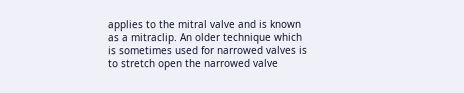applies to the mitral valve and is known as a mitraclip. An older technique which is sometimes used for narrowed valves is to stretch open the narrowed valve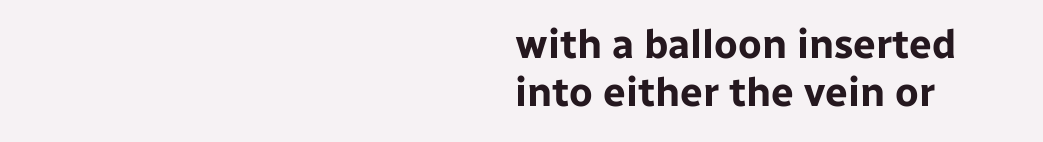with a balloon inserted into either the vein or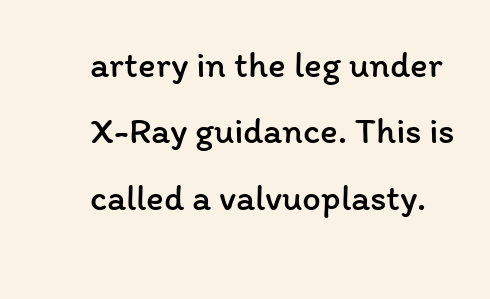artery in the leg under X-Ray guidance. This is called a valvuoplasty.